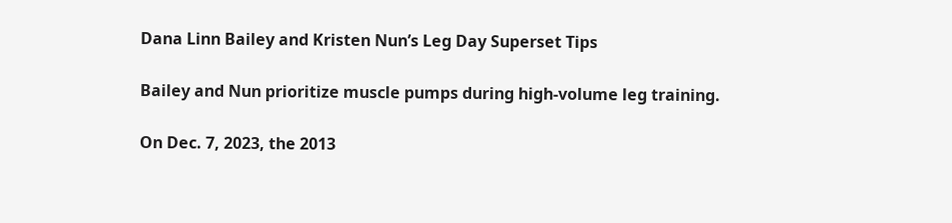Dana Linn Bailey and Kristen Nun’s Leg Day Superset Tips

Bailey and Nun prioritize muscle pumps during high-volume leg training.

On Dec. 7, 2023, the 2013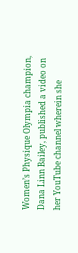Women’s Physique Olympia champion, Dana Linn Bailey, published a video on her YouTube channel wherein she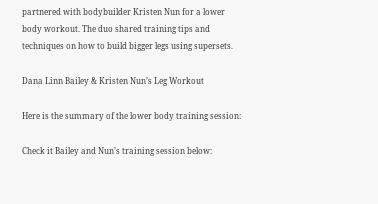partnered with bodybuilder Kristen Nun for a lower body workout. The duo shared training tips and techniques on how to build bigger legs using supersets.

Dana Linn Bailey & Kristen Nun’s Leg Workout

Here is the summary of the lower body training session:

Check it Bailey and Nun’s training session below: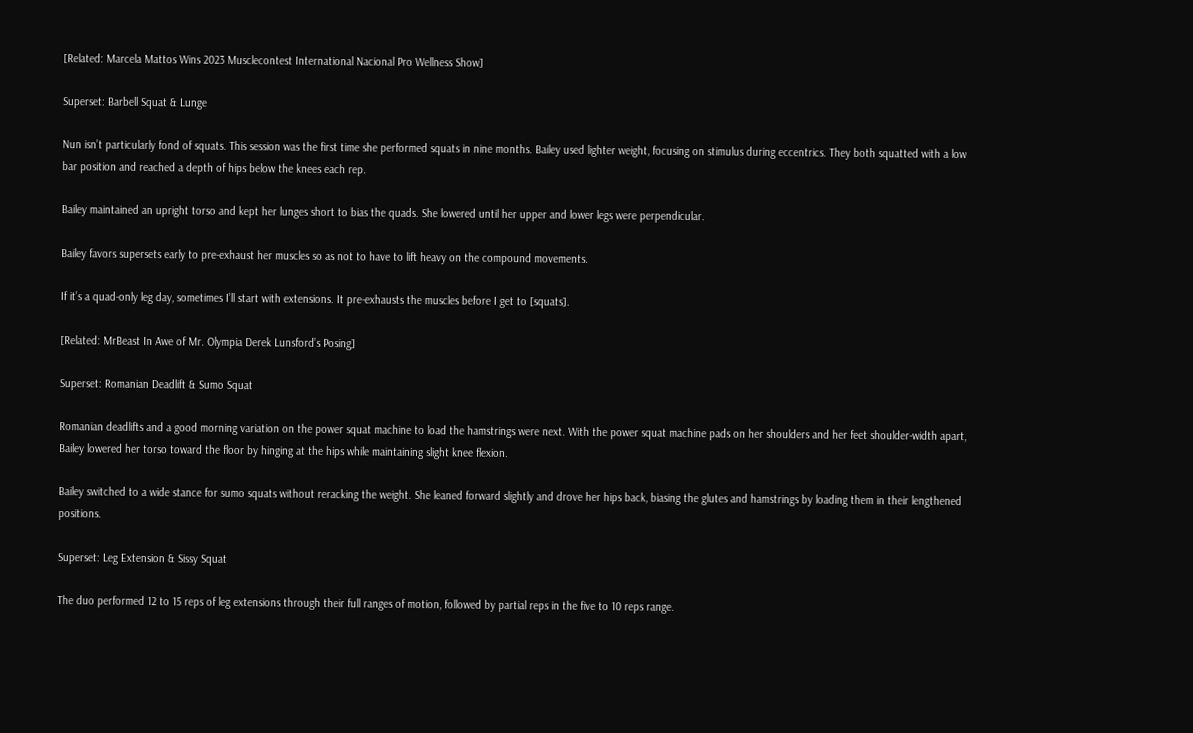[Related: Marcela Mattos Wins 2023 Musclecontest International Nacional Pro Wellness Show]

Superset: Barbell Squat & Lunge

Nun isn’t particularly fond of squats. This session was the first time she performed squats in nine months. Bailey used lighter weight, focusing on stimulus during eccentrics. They both squatted with a low bar position and reached a depth of hips below the knees each rep.

Bailey maintained an upright torso and kept her lunges short to bias the quads. She lowered until her upper and lower legs were perpendicular.

Bailey favors supersets early to pre-exhaust her muscles so as not to have to lift heavy on the compound movements.

If it’s a quad-only leg day, sometimes I’ll start with extensions. It pre-exhausts the muscles before I get to [squats].

[Related: MrBeast In Awe of Mr. Olympia Derek Lunsford’s Posing]

Superset: Romanian Deadlift & Sumo Squat

Romanian deadlifts and a good morning variation on the power squat machine to load the hamstrings were next. With the power squat machine pads on her shoulders and her feet shoulder-width apart, Bailey lowered her torso toward the floor by hinging at the hips while maintaining slight knee flexion.

Bailey switched to a wide stance for sumo squats without reracking the weight. She leaned forward slightly and drove her hips back, biasing the glutes and hamstrings by loading them in their lengthened positions.

Superset: Leg Extension & Sissy Squat

The duo performed 12 to 15 reps of leg extensions through their full ranges of motion, followed by partial reps in the five to 10 reps range.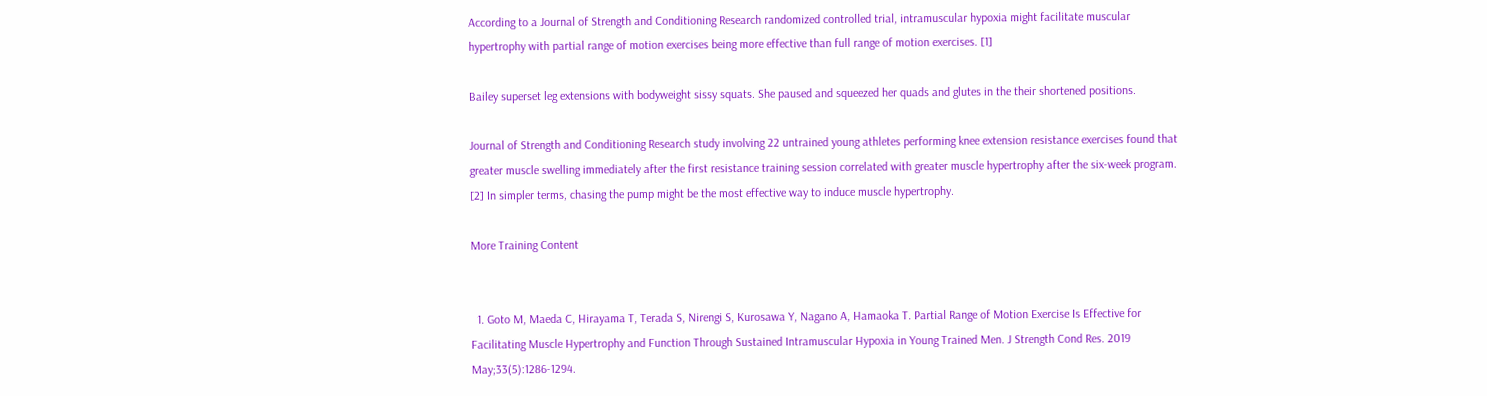According to a Journal of Strength and Conditioning Research randomized controlled trial, intramuscular hypoxia might facilitate muscular hypertrophy with partial range of motion exercises being more effective than full range of motion exercises. [1]

Bailey superset leg extensions with bodyweight sissy squats. She paused and squeezed her quads and glutes in the their shortened positions.

Journal of Strength and Conditioning Research study involving 22 untrained young athletes performing knee extension resistance exercises found that greater muscle swelling immediately after the first resistance training session correlated with greater muscle hypertrophy after the six-week program. [2] In simpler terms, chasing the pump might be the most effective way to induce muscle hypertrophy.

More Training Content


  1. Goto M, Maeda C, Hirayama T, Terada S, Nirengi S, Kurosawa Y, Nagano A, Hamaoka T. Partial Range of Motion Exercise Is Effective for Facilitating Muscle Hypertrophy and Function Through Sustained Intramuscular Hypoxia in Young Trained Men. J Strength Cond Res. 2019 May;33(5):1286-1294.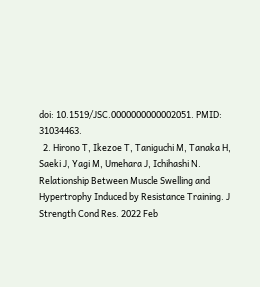doi: 10.1519/JSC.0000000000002051. PMID: 31034463.
  2. Hirono T, Ikezoe T, Taniguchi M, Tanaka H, Saeki J, Yagi M, Umehara J, Ichihashi N. Relationship Between Muscle Swelling and Hypertrophy Induced by Resistance Training. J Strength Cond Res. 2022 Feb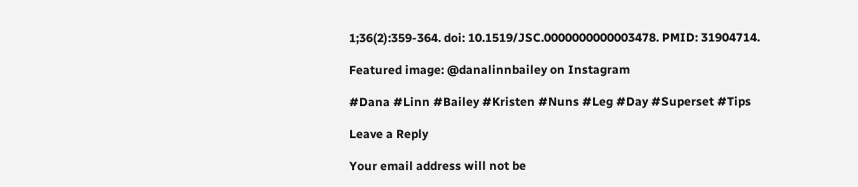1;36(2):359-364. doi: 10.1519/JSC.0000000000003478. PMID: 31904714.

Featured image: @danalinnbailey on Instagram

#Dana #Linn #Bailey #Kristen #Nuns #Leg #Day #Superset #Tips

Leave a Reply

Your email address will not be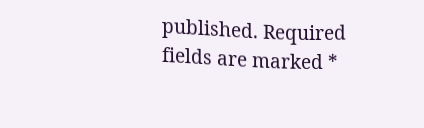published. Required fields are marked *